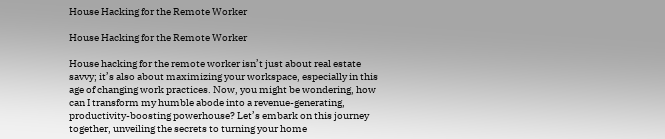House Hacking for the Remote Worker

House Hacking for the Remote Worker

House hacking for the remote worker isn’t just about real estate savvy; it’s also about maximizing your workspace, especially in this age of changing work practices. Now, you might be wondering, how can I transform my humble abode into a revenue-generating, productivity-boosting powerhouse? Let’s embark on this journey together, unveiling the secrets to turning your home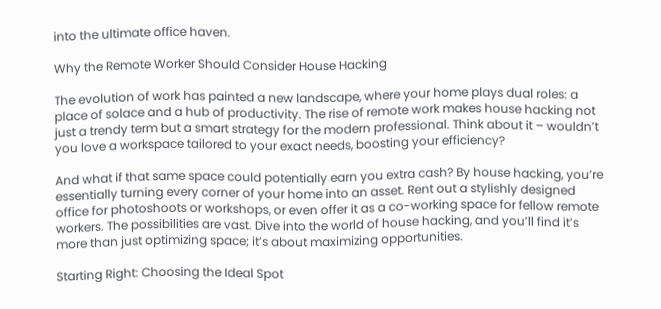into the ultimate office haven.

Why the Remote Worker Should Consider House Hacking

The evolution of work has painted a new landscape, where your home plays dual roles: a place of solace and a hub of productivity. The rise of remote work makes house hacking not just a trendy term but a smart strategy for the modern professional. Think about it – wouldn’t you love a workspace tailored to your exact needs, boosting your efficiency?

And what if that same space could potentially earn you extra cash? By house hacking, you’re essentially turning every corner of your home into an asset. Rent out a stylishly designed office for photoshoots or workshops, or even offer it as a co-working space for fellow remote workers. The possibilities are vast. Dive into the world of house hacking, and you’ll find it’s more than just optimizing space; it’s about maximizing opportunities.

Starting Right: Choosing the Ideal Spot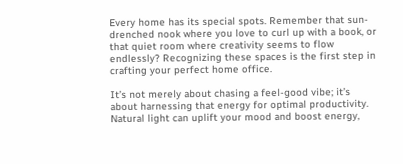Every home has its special spots. Remember that sun-drenched nook where you love to curl up with a book, or that quiet room where creativity seems to flow endlessly? Recognizing these spaces is the first step in crafting your perfect home office.

It’s not merely about chasing a feel-good vibe; it’s about harnessing that energy for optimal productivity. Natural light can uplift your mood and boost energy,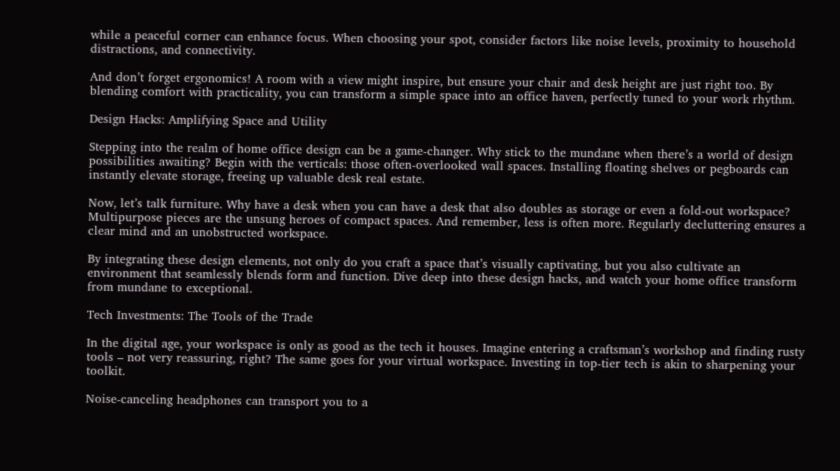while a peaceful corner can enhance focus. When choosing your spot, consider factors like noise levels, proximity to household distractions, and connectivity.

And don’t forget ergonomics! A room with a view might inspire, but ensure your chair and desk height are just right too. By blending comfort with practicality, you can transform a simple space into an office haven, perfectly tuned to your work rhythm.

Design Hacks: Amplifying Space and Utility

Stepping into the realm of home office design can be a game-changer. Why stick to the mundane when there’s a world of design possibilities awaiting? Begin with the verticals: those often-overlooked wall spaces. Installing floating shelves or pegboards can instantly elevate storage, freeing up valuable desk real estate.

Now, let’s talk furniture. Why have a desk when you can have a desk that also doubles as storage or even a fold-out workspace? Multipurpose pieces are the unsung heroes of compact spaces. And remember, less is often more. Regularly decluttering ensures a clear mind and an unobstructed workspace.

By integrating these design elements, not only do you craft a space that’s visually captivating, but you also cultivate an environment that seamlessly blends form and function. Dive deep into these design hacks, and watch your home office transform from mundane to exceptional.

Tech Investments: The Tools of the Trade

In the digital age, your workspace is only as good as the tech it houses. Imagine entering a craftsman’s workshop and finding rusty tools – not very reassuring, right? The same goes for your virtual workspace. Investing in top-tier tech is akin to sharpening your toolkit.

Noise-canceling headphones can transport you to a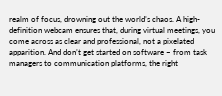realm of focus, drowning out the world’s chaos. A high-definition webcam ensures that, during virtual meetings, you come across as clear and professional, not a pixelated apparition. And don’t get started on software – from task managers to communication platforms, the right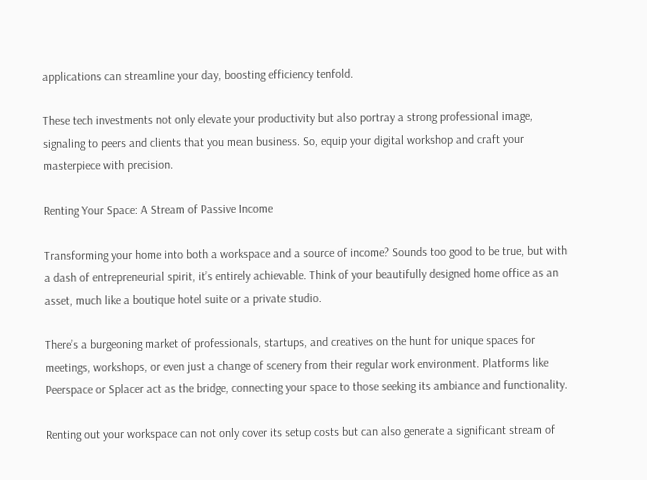applications can streamline your day, boosting efficiency tenfold.

These tech investments not only elevate your productivity but also portray a strong professional image, signaling to peers and clients that you mean business. So, equip your digital workshop and craft your masterpiece with precision.

Renting Your Space: A Stream of Passive Income

Transforming your home into both a workspace and a source of income? Sounds too good to be true, but with a dash of entrepreneurial spirit, it’s entirely achievable. Think of your beautifully designed home office as an asset, much like a boutique hotel suite or a private studio.

There’s a burgeoning market of professionals, startups, and creatives on the hunt for unique spaces for meetings, workshops, or even just a change of scenery from their regular work environment. Platforms like Peerspace or Splacer act as the bridge, connecting your space to those seeking its ambiance and functionality.

Renting out your workspace can not only cover its setup costs but can also generate a significant stream of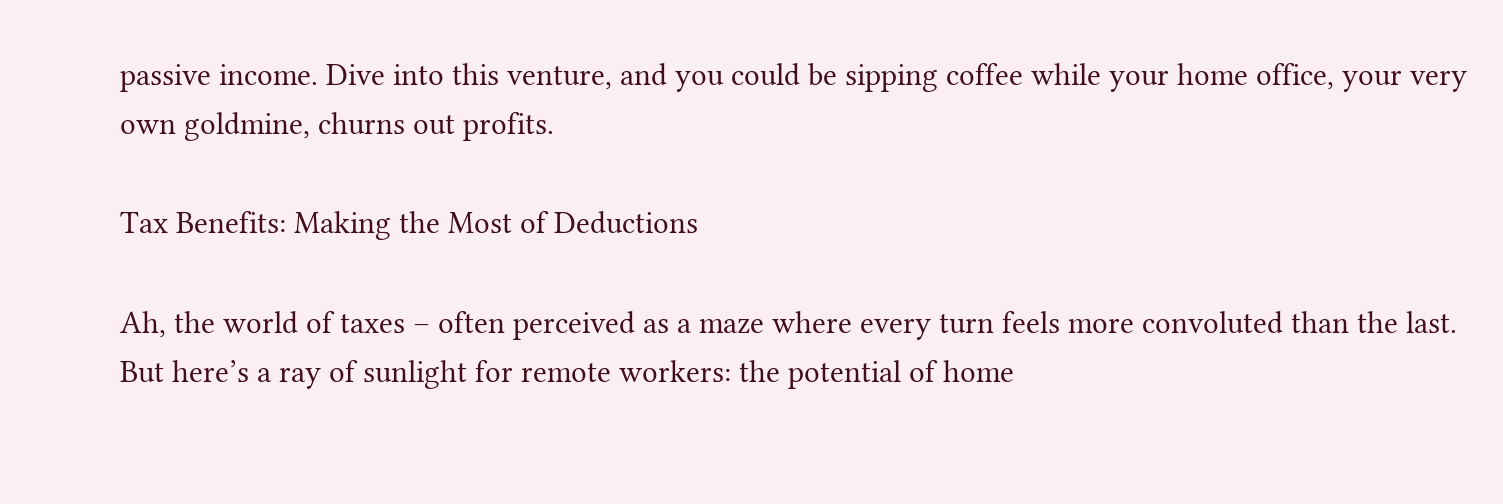passive income. Dive into this venture, and you could be sipping coffee while your home office, your very own goldmine, churns out profits.

Tax Benefits: Making the Most of Deductions

Ah, the world of taxes – often perceived as a maze where every turn feels more convoluted than the last. But here’s a ray of sunlight for remote workers: the potential of home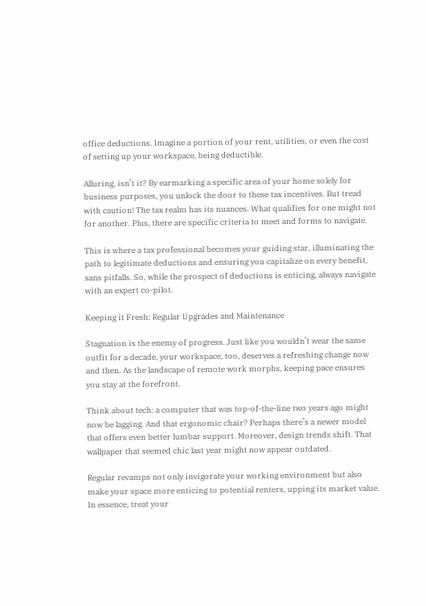office deductions. Imagine a portion of your rent, utilities, or even the cost of setting up your workspace, being deductible.

Alluring, isn’t it? By earmarking a specific area of your home solely for business purposes, you unlock the door to these tax incentives. But tread with caution! The tax realm has its nuances. What qualifies for one might not for another. Plus, there are specific criteria to meet and forms to navigate.

This is where a tax professional becomes your guiding star, illuminating the path to legitimate deductions and ensuring you capitalize on every benefit, sans pitfalls. So, while the prospect of deductions is enticing, always navigate with an expert co-pilot.

Keeping it Fresh: Regular Upgrades and Maintenance

Stagnation is the enemy of progress. Just like you wouldn’t wear the same outfit for a decade, your workspace, too, deserves a refreshing change now and then. As the landscape of remote work morphs, keeping pace ensures you stay at the forefront.

Think about tech: a computer that was top-of-the-line two years ago might now be lagging. And that ergonomic chair? Perhaps there’s a newer model that offers even better lumbar support. Moreover, design trends shift. That wallpaper that seemed chic last year might now appear outdated.

Regular revamps not only invigorate your working environment but also make your space more enticing to potential renters, upping its market value. In essence, treat your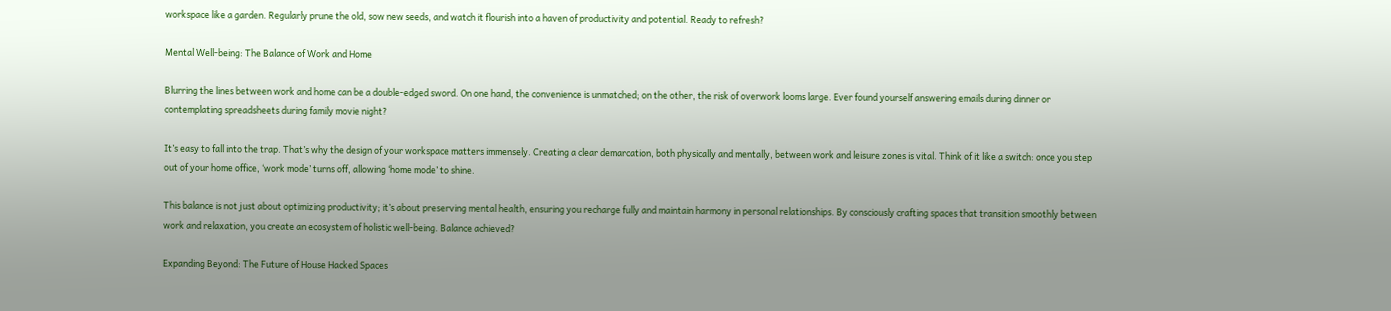workspace like a garden. Regularly prune the old, sow new seeds, and watch it flourish into a haven of productivity and potential. Ready to refresh?

Mental Well-being: The Balance of Work and Home

Blurring the lines between work and home can be a double-edged sword. On one hand, the convenience is unmatched; on the other, the risk of overwork looms large. Ever found yourself answering emails during dinner or contemplating spreadsheets during family movie night?

It’s easy to fall into the trap. That’s why the design of your workspace matters immensely. Creating a clear demarcation, both physically and mentally, between work and leisure zones is vital. Think of it like a switch: once you step out of your home office, ‘work mode’ turns off, allowing ‘home mode’ to shine.

This balance is not just about optimizing productivity; it’s about preserving mental health, ensuring you recharge fully and maintain harmony in personal relationships. By consciously crafting spaces that transition smoothly between work and relaxation, you create an ecosystem of holistic well-being. Balance achieved?

Expanding Beyond: The Future of House Hacked Spaces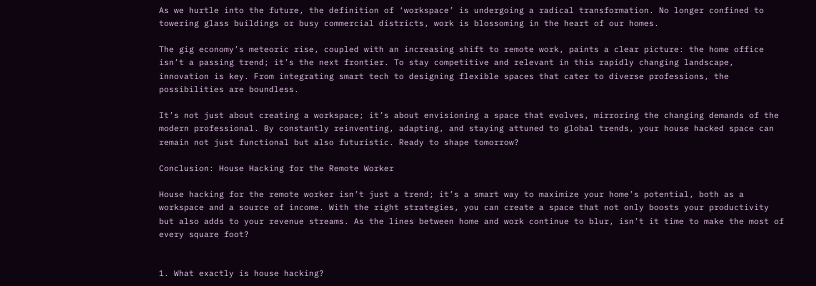As we hurtle into the future, the definition of ‘workspace’ is undergoing a radical transformation. No longer confined to towering glass buildings or busy commercial districts, work is blossoming in the heart of our homes.

The gig economy’s meteoric rise, coupled with an increasing shift to remote work, paints a clear picture: the home office isn’t a passing trend; it’s the next frontier. To stay competitive and relevant in this rapidly changing landscape, innovation is key. From integrating smart tech to designing flexible spaces that cater to diverse professions, the possibilities are boundless.

It’s not just about creating a workspace; it’s about envisioning a space that evolves, mirroring the changing demands of the modern professional. By constantly reinventing, adapting, and staying attuned to global trends, your house hacked space can remain not just functional but also futuristic. Ready to shape tomorrow?

Conclusion: House Hacking for the Remote Worker

House hacking for the remote worker isn’t just a trend; it’s a smart way to maximize your home’s potential, both as a workspace and a source of income. With the right strategies, you can create a space that not only boosts your productivity but also adds to your revenue streams. As the lines between home and work continue to blur, isn’t it time to make the most of every square foot?


1. What exactly is house hacking?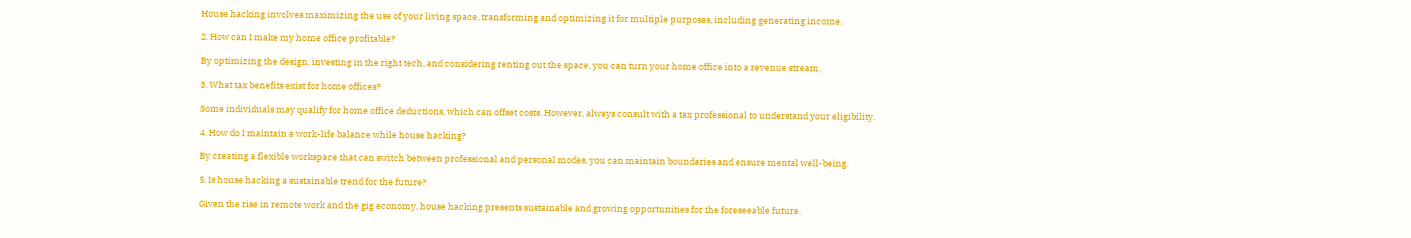House hacking involves maximizing the use of your living space, transforming and optimizing it for multiple purposes, including generating income.

2. How can I make my home office profitable?

By optimizing the design, investing in the right tech, and considering renting out the space, you can turn your home office into a revenue stream.

3. What tax benefits exist for home offices?

Some individuals may qualify for home office deductions, which can offset costs. However, always consult with a tax professional to understand your eligibility.

4. How do I maintain a work-life balance while house hacking?

By creating a flexible workspace that can switch between professional and personal modes, you can maintain boundaries and ensure mental well-being.

5. Is house hacking a sustainable trend for the future?

Given the rise in remote work and the gig economy, house hacking presents sustainable and growing opportunities for the foreseeable future.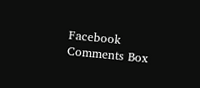Facebook Comments Box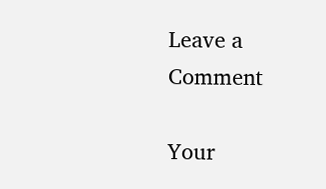Leave a Comment

Your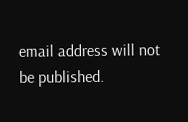email address will not be published.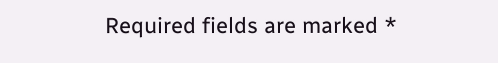Required fields are marked *